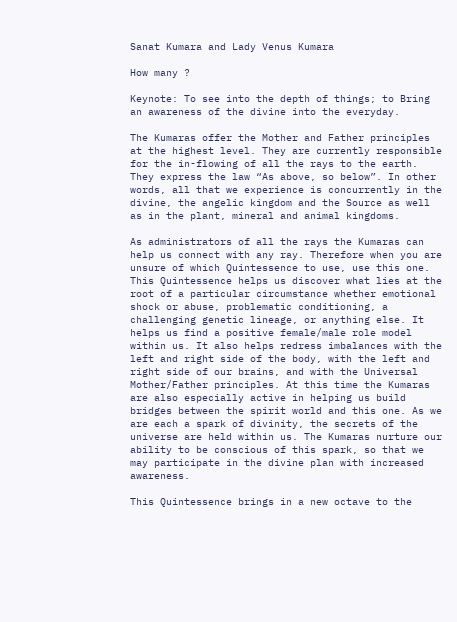Sanat Kumara and Lady Venus Kumara

How many ?

Keynote: To see into the depth of things; to Bring an awareness of the divine into the everyday.

The Kumaras offer the Mother and Father principles at the highest level. They are currently responsible for the in-flowing of all the rays to the earth. They express the law “As above, so below”. In other words, all that we experience is concurrently in the divine, the angelic kingdom and the Source as well as in the plant, mineral and animal kingdoms.

As administrators of all the rays the Kumaras can help us connect with any ray. Therefore when you are unsure of which Quintessence to use, use this one. This Quintessence helps us discover what lies at the root of a particular circumstance whether emotional shock or abuse, problematic conditioning, a challenging genetic lineage, or anything else. It helps us find a positive female/male role model within us. It also helps redress imbalances with the left and right side of the body, with the left and right side of our brains, and with the Universal Mother/Father principles. At this time the Kumaras are also especially active in helping us build bridges between the spirit world and this one. As we are each a spark of divinity, the secrets of the universe are held within us. The Kumaras nurture our ability to be conscious of this spark, so that we may participate in the divine plan with increased awareness.

This Quintessence brings in a new octave to the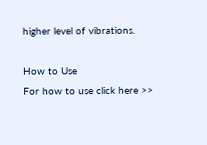higher level of vibrations.

How to Use
For how to use click here >>